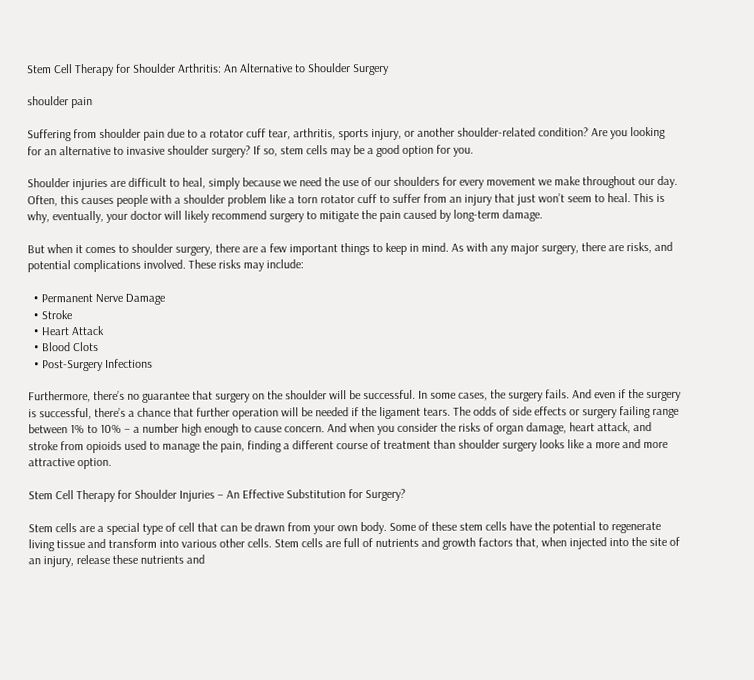Stem Cell Therapy for Shoulder Arthritis: An Alternative to Shoulder Surgery

shoulder pain

Suffering from shoulder pain due to a rotator cuff tear, arthritis, sports injury, or another shoulder-related condition? Are you looking for an alternative to invasive shoulder surgery? If so, stem cells may be a good option for you.

Shoulder injuries are difficult to heal, simply because we need the use of our shoulders for every movement we make throughout our day. Often, this causes people with a shoulder problem like a torn rotator cuff to suffer from an injury that just won’t seem to heal. This is why, eventually, your doctor will likely recommend surgery to mitigate the pain caused by long-term damage.

But when it comes to shoulder surgery, there are a few important things to keep in mind. As with any major surgery, there are risks, and potential complications involved. These risks may include:

  • Permanent Nerve Damage
  • Stroke
  • Heart Attack
  • Blood Clots
  • Post-Surgery Infections

Furthermore, there’s no guarantee that surgery on the shoulder will be successful. In some cases, the surgery fails. And even if the surgery is successful, there’s a chance that further operation will be needed if the ligament tears. The odds of side effects or surgery failing range between 1% to 10% – a number high enough to cause concern. And when you consider the risks of organ damage, heart attack, and stroke from opioids used to manage the pain, finding a different course of treatment than shoulder surgery looks like a more and more attractive option.

Stem Cell Therapy for Shoulder Injuries – An Effective Substitution for Surgery?

Stem cells are a special type of cell that can be drawn from your own body. Some of these stem cells have the potential to regenerate living tissue and transform into various other cells. Stem cells are full of nutrients and growth factors that, when injected into the site of an injury, release these nutrients and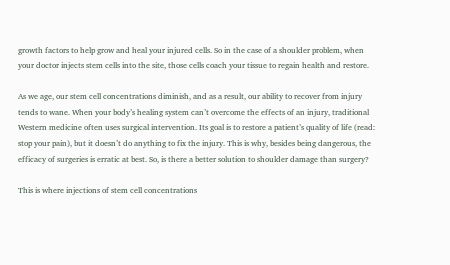growth factors to help grow and heal your injured cells. So in the case of a shoulder problem, when your doctor injects stem cells into the site, those cells coach your tissue to regain health and restore.

As we age, our stem cell concentrations diminish, and as a result, our ability to recover from injury tends to wane. When your body’s healing system can’t overcome the effects of an injury, traditional Western medicine often uses surgical intervention. Its goal is to restore a patient’s quality of life (read: stop your pain), but it doesn’t do anything to fix the injury. This is why, besides being dangerous, the efficacy of surgeries is erratic at best. So, is there a better solution to shoulder damage than surgery?

This is where injections of stem cell concentrations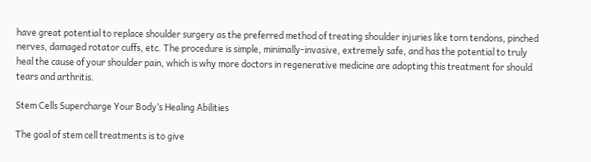have great potential to replace shoulder surgery as the preferred method of treating shoulder injuries like torn tendons, pinched nerves, damaged rotator cuffs, etc. The procedure is simple, minimally-invasive, extremely safe, and has the potential to truly heal the cause of your shoulder pain, which is why more doctors in regenerative medicine are adopting this treatment for should tears and arthritis.

Stem Cells Supercharge Your Body’s Healing Abilities

The goal of stem cell treatments is to give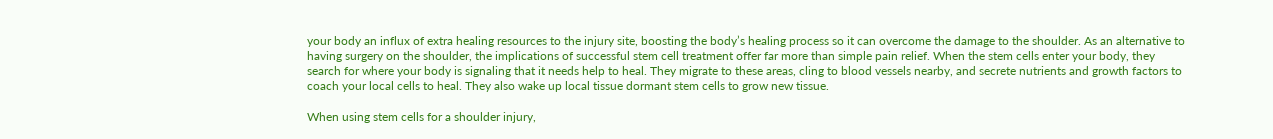your body an influx of extra healing resources to the injury site, boosting the body’s healing process so it can overcome the damage to the shoulder. As an alternative to having surgery on the shoulder, the implications of successful stem cell treatment offer far more than simple pain relief. When the stem cells enter your body, they search for where your body is signaling that it needs help to heal. They migrate to these areas, cling to blood vessels nearby, and secrete nutrients and growth factors to coach your local cells to heal. They also wake up local tissue dormant stem cells to grow new tissue.

When using stem cells for a shoulder injury,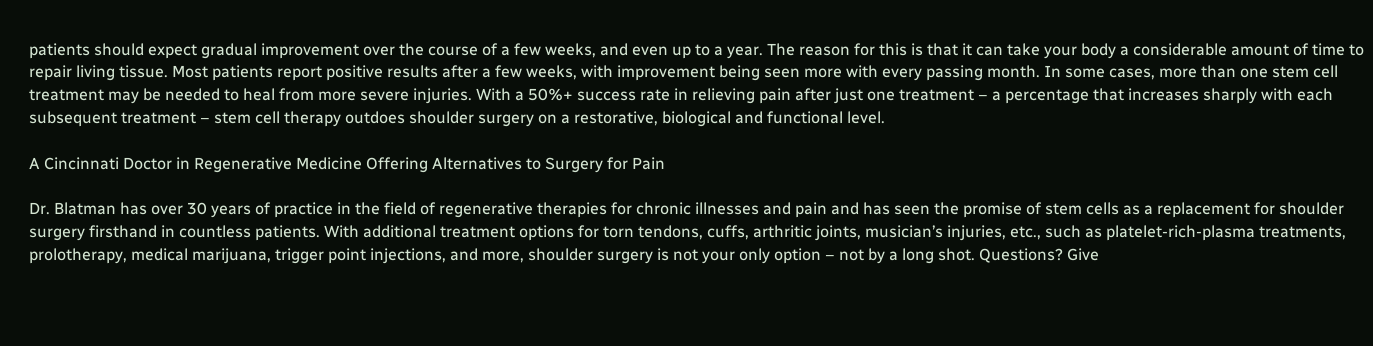patients should expect gradual improvement over the course of a few weeks, and even up to a year. The reason for this is that it can take your body a considerable amount of time to repair living tissue. Most patients report positive results after a few weeks, with improvement being seen more with every passing month. In some cases, more than one stem cell treatment may be needed to heal from more severe injuries. With a 50%+ success rate in relieving pain after just one treatment – a percentage that increases sharply with each subsequent treatment – stem cell therapy outdoes shoulder surgery on a restorative, biological and functional level.

A Cincinnati Doctor in Regenerative Medicine Offering Alternatives to Surgery for Pain

Dr. Blatman has over 30 years of practice in the field of regenerative therapies for chronic illnesses and pain and has seen the promise of stem cells as a replacement for shoulder surgery firsthand in countless patients. With additional treatment options for torn tendons, cuffs, arthritic joints, musician’s injuries, etc., such as platelet-rich-plasma treatments, prolotherapy, medical marijuana, trigger point injections, and more, shoulder surgery is not your only option – not by a long shot. Questions? Give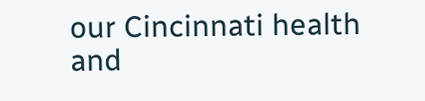our Cincinnati health and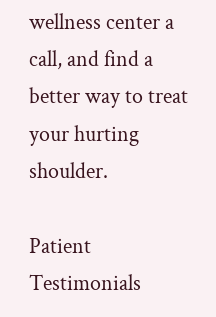wellness center a call, and find a better way to treat your hurting shoulder.

Patient Testimonials